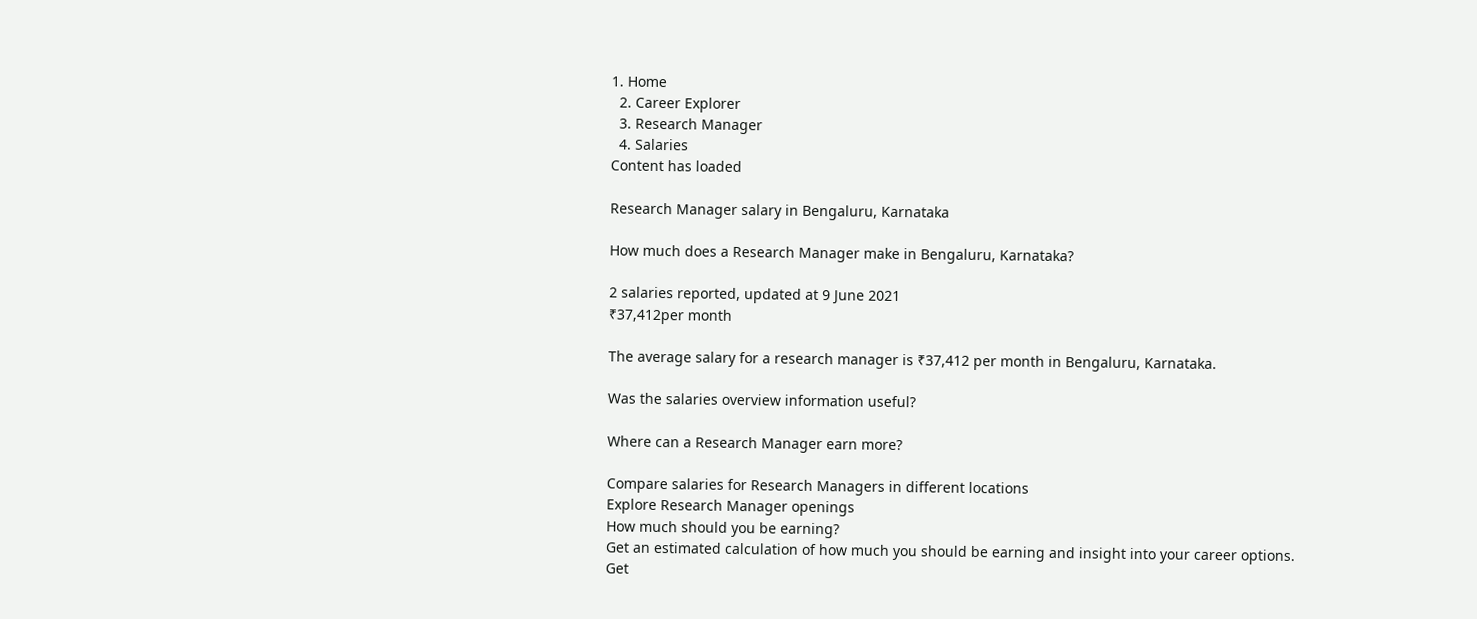1. Home
  2. Career Explorer
  3. Research Manager
  4. Salaries
Content has loaded

Research Manager salary in Bengaluru, Karnataka

How much does a Research Manager make in Bengaluru, Karnataka?

2 salaries reported, updated at 9 June 2021
₹37,412per month

The average salary for a research manager is ₹37,412 per month in Bengaluru, Karnataka.

Was the salaries overview information useful?

Where can a Research Manager earn more?

Compare salaries for Research Managers in different locations
Explore Research Manager openings
How much should you be earning?
Get an estimated calculation of how much you should be earning and insight into your career options.
Get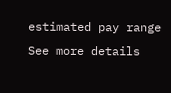estimated pay range
See more details